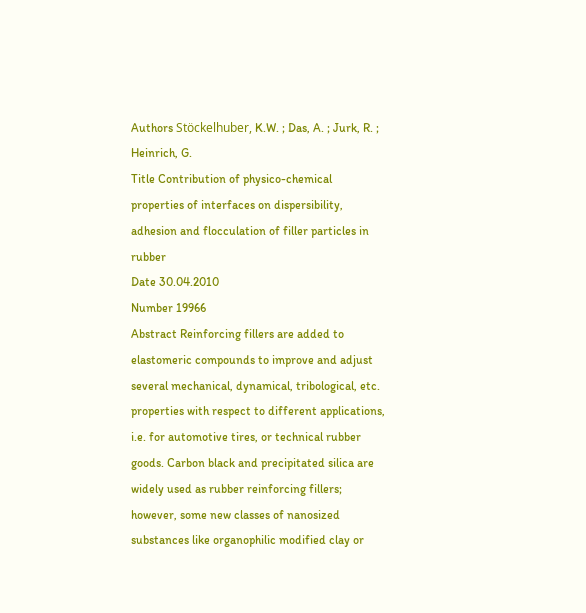Authors Stöckelhuber, K.W. ; Das, A. ; Jurk, R. ; Heinrich, G.
Title Contribution of physico-chemical properties of interfaces on dispersibility, adhesion and flocculation of filler particles in rubber
Date 30.04.2010
Number 19966
Abstract Reinforcing fillers are added to elastomeric compounds to improve and adjust several mechanical, dynamical, tribological, etc. properties with respect to different applications, i.e. for automotive tires, or technical rubber goods. Carbon black and precipitated silica are widely used as rubber reinforcing fillers; however, some new classes of nanosized substances like organophilic modified clay or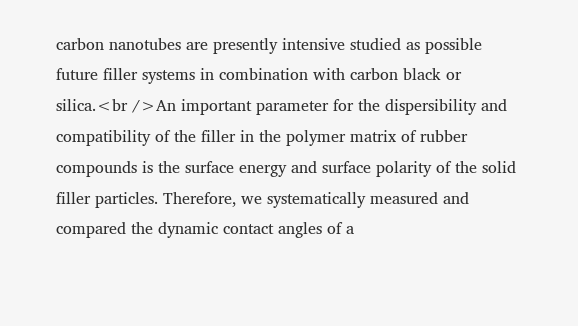carbon nanotubes are presently intensive studied as possible future filler systems in combination with carbon black or silica.<br />An important parameter for the dispersibility and compatibility of the filler in the polymer matrix of rubber compounds is the surface energy and surface polarity of the solid filler particles. Therefore, we systematically measured and compared the dynamic contact angles of a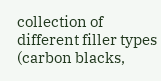collection of different filler types (carbon blacks,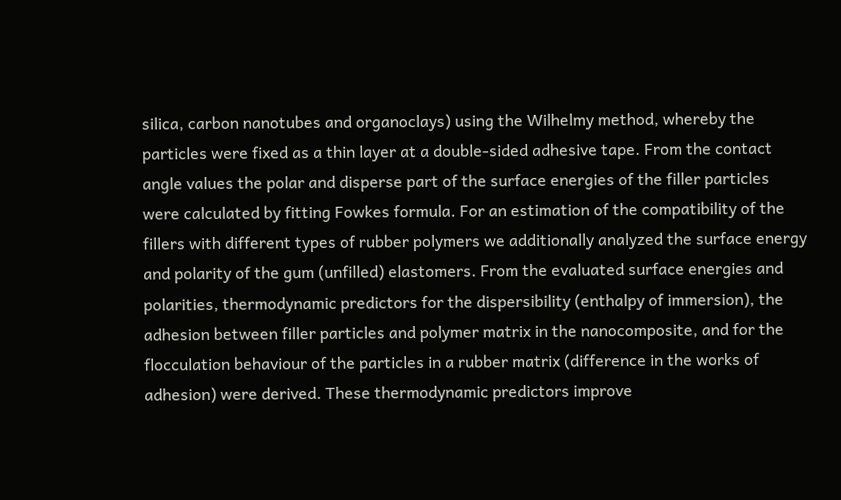silica, carbon nanotubes and organoclays) using the Wilhelmy method, whereby the particles were fixed as a thin layer at a double-sided adhesive tape. From the contact angle values the polar and disperse part of the surface energies of the filler particles were calculated by fitting Fowkes formula. For an estimation of the compatibility of the fillers with different types of rubber polymers we additionally analyzed the surface energy and polarity of the gum (unfilled) elastomers. From the evaluated surface energies and polarities, thermodynamic predictors for the dispersibility (enthalpy of immersion), the adhesion between filler particles and polymer matrix in the nanocomposite, and for the flocculation behaviour of the particles in a rubber matrix (difference in the works of adhesion) were derived. These thermodynamic predictors improve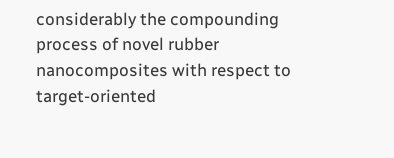considerably the compounding process of novel rubber nanocomposites with respect to target-oriented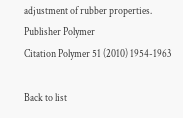adjustment of rubber properties.
Publisher Polymer
Citation Polymer 51 (2010) 1954-1963

Back to list